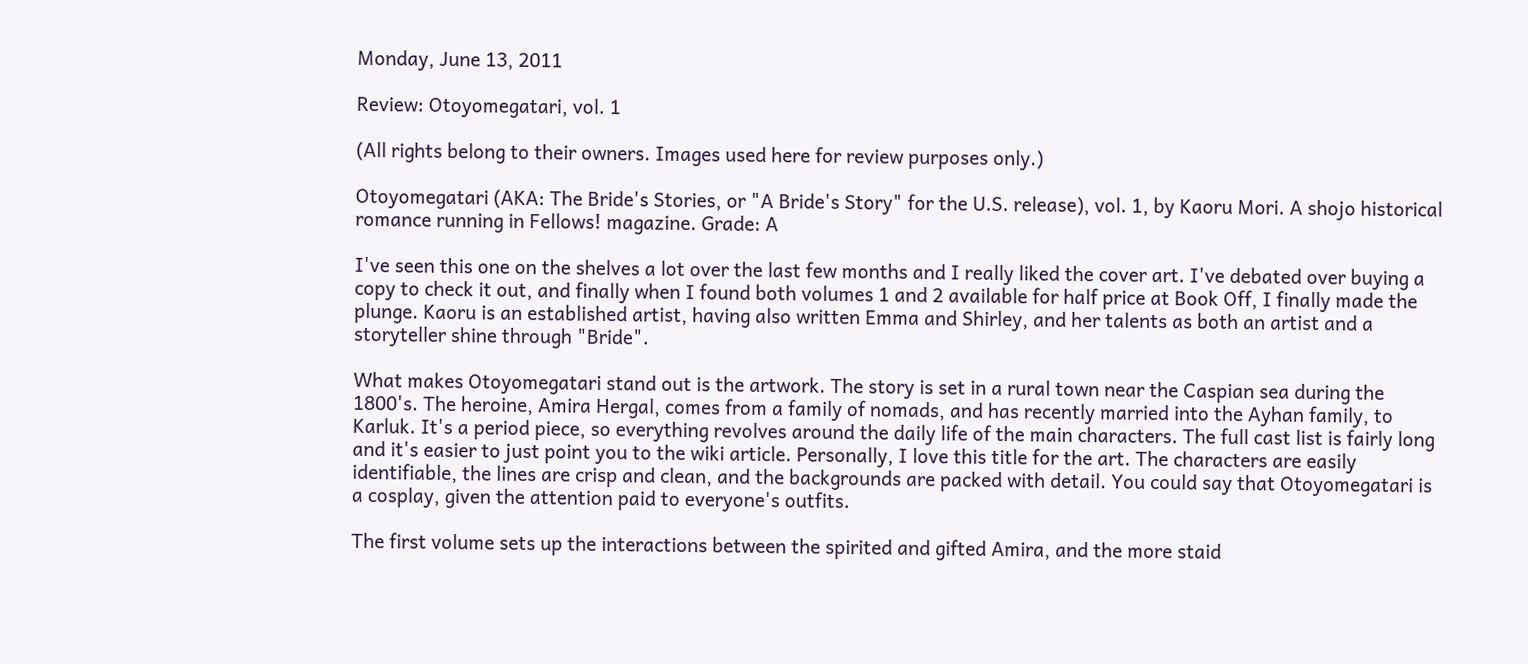Monday, June 13, 2011

Review: Otoyomegatari, vol. 1

(All rights belong to their owners. Images used here for review purposes only.)

Otoyomegatari (AKA: The Bride's Stories, or "A Bride's Story" for the U.S. release), vol. 1, by Kaoru Mori. A shojo historical romance running in Fellows! magazine. Grade: A

I've seen this one on the shelves a lot over the last few months and I really liked the cover art. I've debated over buying a copy to check it out, and finally when I found both volumes 1 and 2 available for half price at Book Off, I finally made the plunge. Kaoru is an established artist, having also written Emma and Shirley, and her talents as both an artist and a storyteller shine through "Bride".

What makes Otoyomegatari stand out is the artwork. The story is set in a rural town near the Caspian sea during the 1800's. The heroine, Amira Hergal, comes from a family of nomads, and has recently married into the Ayhan family, to Karluk. It's a period piece, so everything revolves around the daily life of the main characters. The full cast list is fairly long and it's easier to just point you to the wiki article. Personally, I love this title for the art. The characters are easily identifiable, the lines are crisp and clean, and the backgrounds are packed with detail. You could say that Otoyomegatari is a cosplay, given the attention paid to everyone's outfits.

The first volume sets up the interactions between the spirited and gifted Amira, and the more staid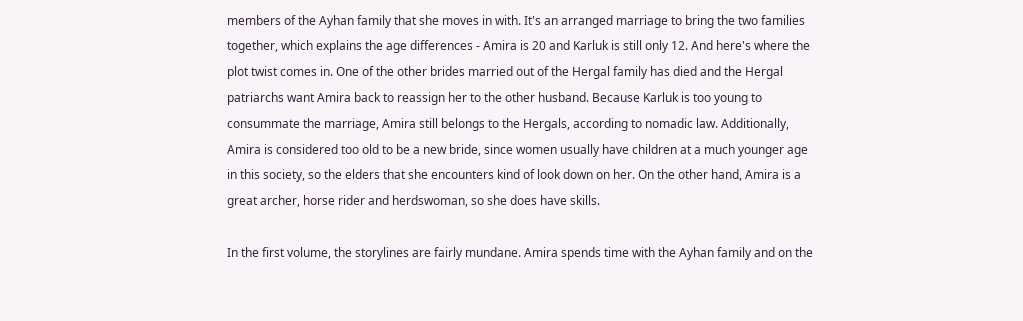members of the Ayhan family that she moves in with. It's an arranged marriage to bring the two families together, which explains the age differences - Amira is 20 and Karluk is still only 12. And here's where the plot twist comes in. One of the other brides married out of the Hergal family has died and the Hergal patriarchs want Amira back to reassign her to the other husband. Because Karluk is too young to consummate the marriage, Amira still belongs to the Hergals, according to nomadic law. Additionally, Amira is considered too old to be a new bride, since women usually have children at a much younger age in this society, so the elders that she encounters kind of look down on her. On the other hand, Amira is a great archer, horse rider and herdswoman, so she does have skills.

In the first volume, the storylines are fairly mundane. Amira spends time with the Ayhan family and on the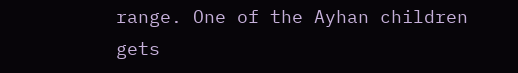range. One of the Ayhan children gets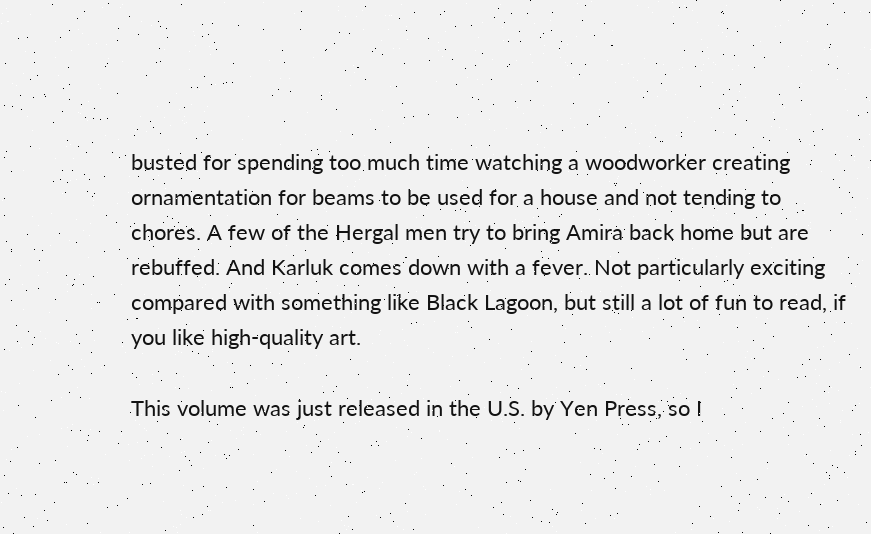busted for spending too much time watching a woodworker creating ornamentation for beams to be used for a house and not tending to chores. A few of the Hergal men try to bring Amira back home but are rebuffed. And Karluk comes down with a fever. Not particularly exciting compared with something like Black Lagoon, but still a lot of fun to read, if you like high-quality art.

This volume was just released in the U.S. by Yen Press, so I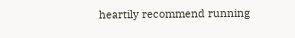heartily recommend running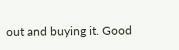out and buying it. Good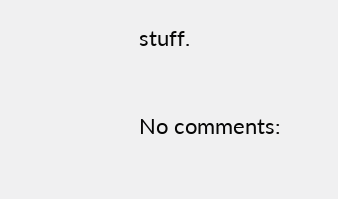stuff.

No comments: